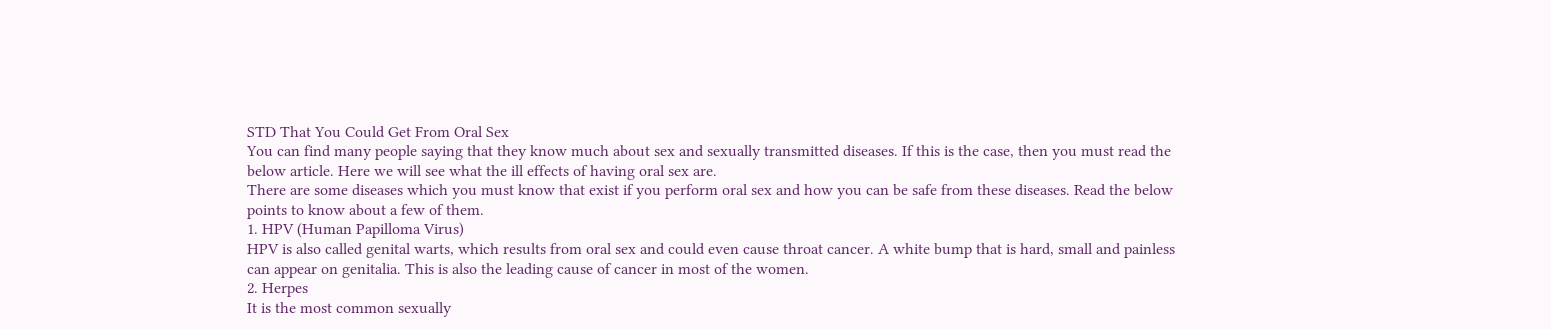STD That You Could Get From Oral Sex
You can find many people saying that they know much about sex and sexually transmitted diseases. If this is the case, then you must read the below article. Here we will see what the ill effects of having oral sex are.
There are some diseases which you must know that exist if you perform oral sex and how you can be safe from these diseases. Read the below points to know about a few of them.
1. HPV (Human Papilloma Virus)
HPV is also called genital warts, which results from oral sex and could even cause throat cancer. A white bump that is hard, small and painless can appear on genitalia. This is also the leading cause of cancer in most of the women.
2. Herpes
It is the most common sexually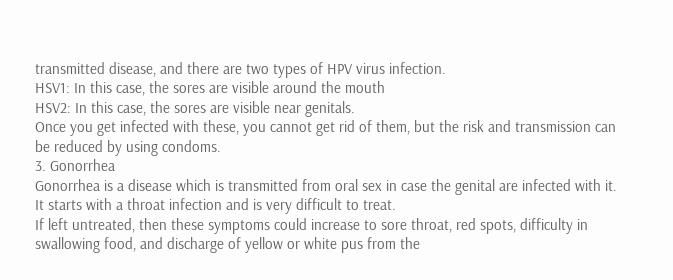transmitted disease, and there are two types of HPV virus infection.
HSV1: In this case, the sores are visible around the mouth
HSV2: In this case, the sores are visible near genitals.
Once you get infected with these, you cannot get rid of them, but the risk and transmission can be reduced by using condoms.
3. Gonorrhea
Gonorrhea is a disease which is transmitted from oral sex in case the genital are infected with it. It starts with a throat infection and is very difficult to treat.
If left untreated, then these symptoms could increase to sore throat, red spots, difficulty in swallowing food, and discharge of yellow or white pus from the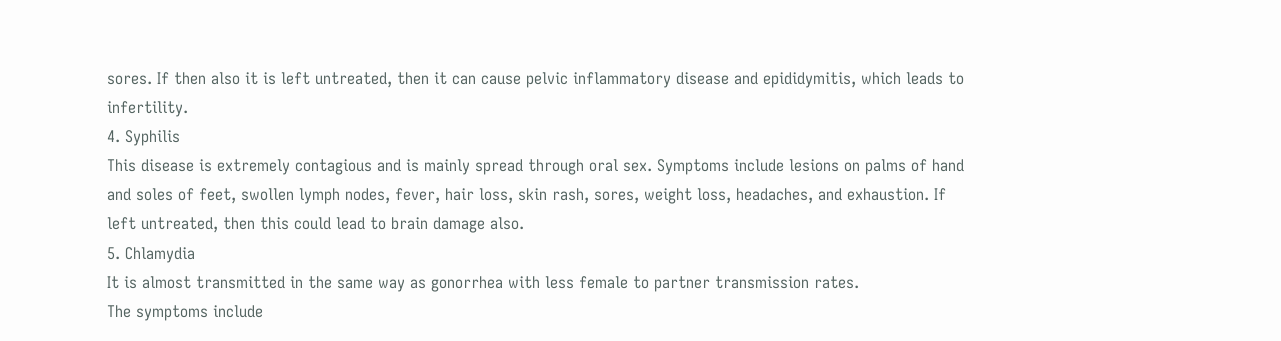sores. If then also it is left untreated, then it can cause pelvic inflammatory disease and epididymitis, which leads to infertility.
4. Syphilis
This disease is extremely contagious and is mainly spread through oral sex. Symptoms include lesions on palms of hand and soles of feet, swollen lymph nodes, fever, hair loss, skin rash, sores, weight loss, headaches, and exhaustion. If left untreated, then this could lead to brain damage also.
5. Chlamydia
It is almost transmitted in the same way as gonorrhea with less female to partner transmission rates.
The symptoms include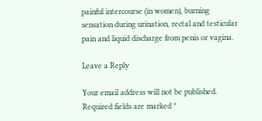painful intercourse (in women), burning sensation during urination, rectal and testicular pain and liquid discharge from penis or vagina.

Leave a Reply

Your email address will not be published. Required fields are marked *